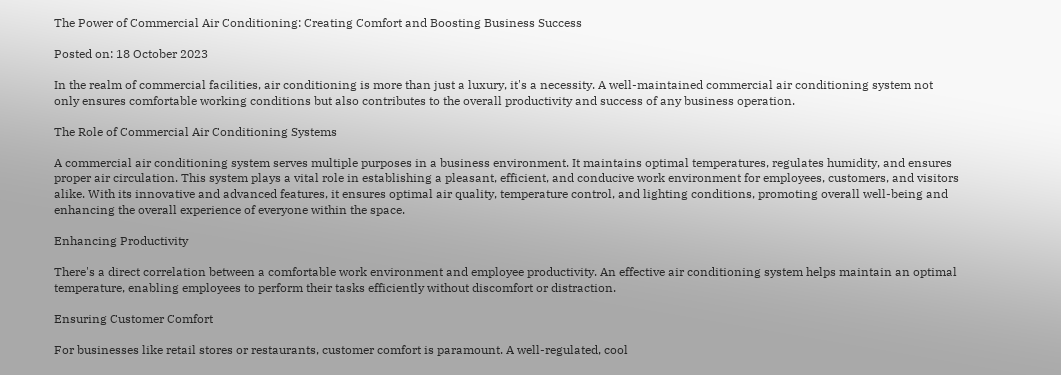The Power of Commercial Air Conditioning: Creating Comfort and Boosting Business Success

Posted on: 18 October 2023

In the realm of commercial facilities, air conditioning is more than just a luxury, it's a necessity. A well-maintained commercial air conditioning system not only ensures comfortable working conditions but also contributes to the overall productivity and success of any business operation.

The Role of Commercial Air Conditioning Systems

A commercial air conditioning system serves multiple purposes in a business environment. It maintains optimal temperatures, regulates humidity, and ensures proper air circulation. This system plays a vital role in establishing a pleasant, efficient, and conducive work environment for employees, customers, and visitors alike. With its innovative and advanced features, it ensures optimal air quality, temperature control, and lighting conditions, promoting overall well-being and enhancing the overall experience of everyone within the space.

Enhancing Productivity

There's a direct correlation between a comfortable work environment and employee productivity. An effective air conditioning system helps maintain an optimal temperature, enabling employees to perform their tasks efficiently without discomfort or distraction.

Ensuring Customer Comfort

For businesses like retail stores or restaurants, customer comfort is paramount. A well-regulated, cool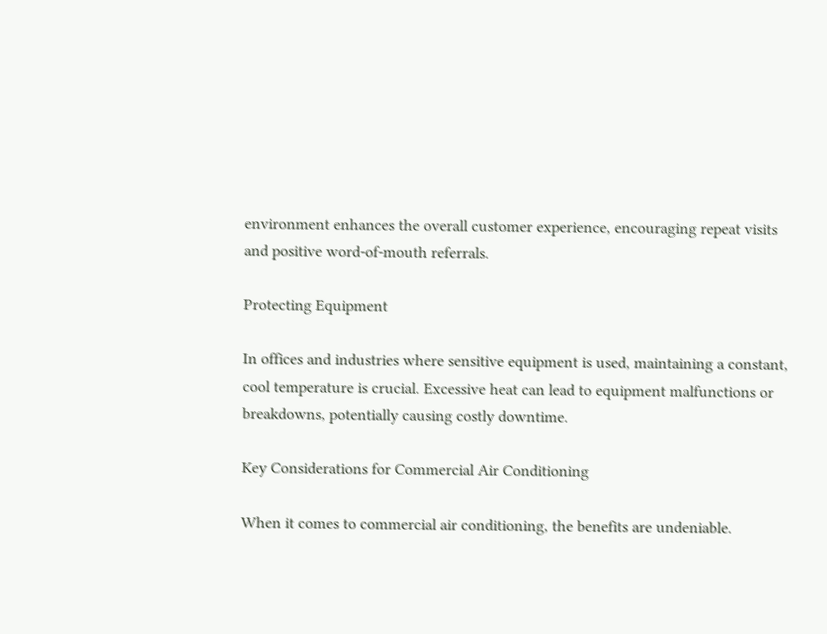environment enhances the overall customer experience, encouraging repeat visits and positive word-of-mouth referrals.

Protecting Equipment

In offices and industries where sensitive equipment is used, maintaining a constant, cool temperature is crucial. Excessive heat can lead to equipment malfunctions or breakdowns, potentially causing costly downtime.

Key Considerations for Commercial Air Conditioning

When it comes to commercial air conditioning, the benefits are undeniable.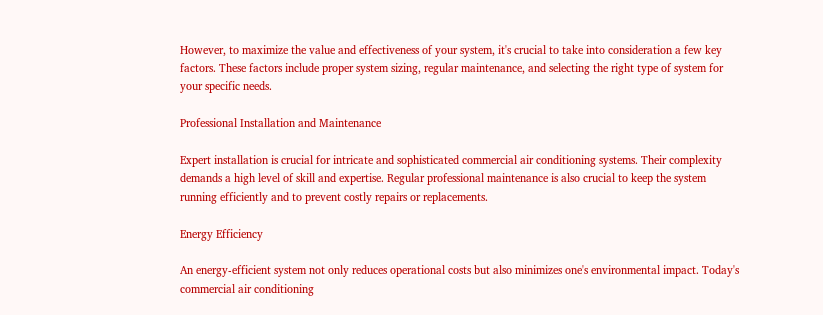However, to maximize the value and effectiveness of your system, it's crucial to take into consideration a few key factors. These factors include proper system sizing, regular maintenance, and selecting the right type of system for your specific needs.

Professional Installation and Maintenance

Expert installation is crucial for intricate and sophisticated commercial air conditioning systems. Their complexity demands a high level of skill and expertise. Regular professional maintenance is also crucial to keep the system running efficiently and to prevent costly repairs or replacements.

Energy Efficiency

An energy-efficient system not only reduces operational costs but also minimizes one's environmental impact. Today's commercial air conditioning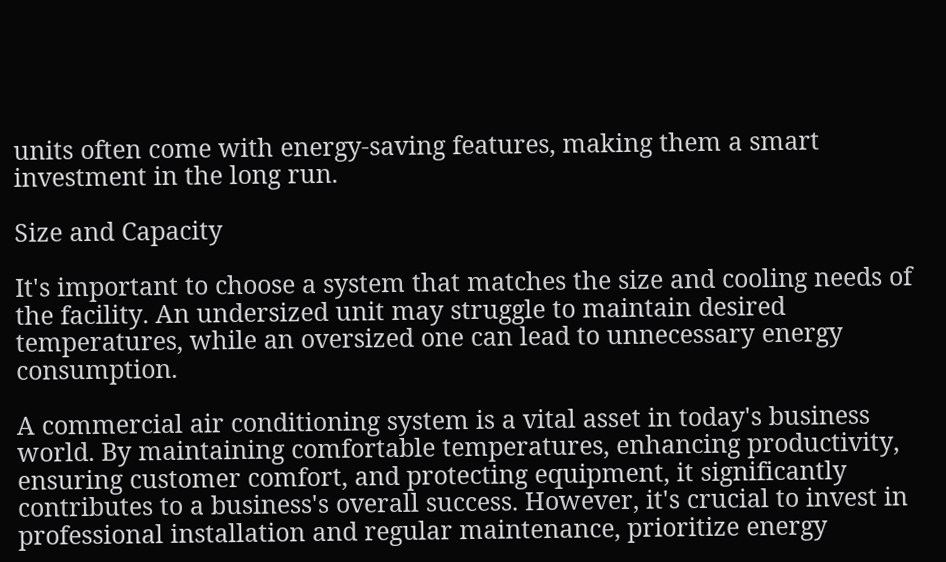units often come with energy-saving features, making them a smart investment in the long run.

Size and Capacity

It's important to choose a system that matches the size and cooling needs of the facility. An undersized unit may struggle to maintain desired temperatures, while an oversized one can lead to unnecessary energy consumption.

A commercial air conditioning system is a vital asset in today's business world. By maintaining comfortable temperatures, enhancing productivity, ensuring customer comfort, and protecting equipment, it significantly contributes to a business's overall success. However, it's crucial to invest in professional installation and regular maintenance, prioritize energy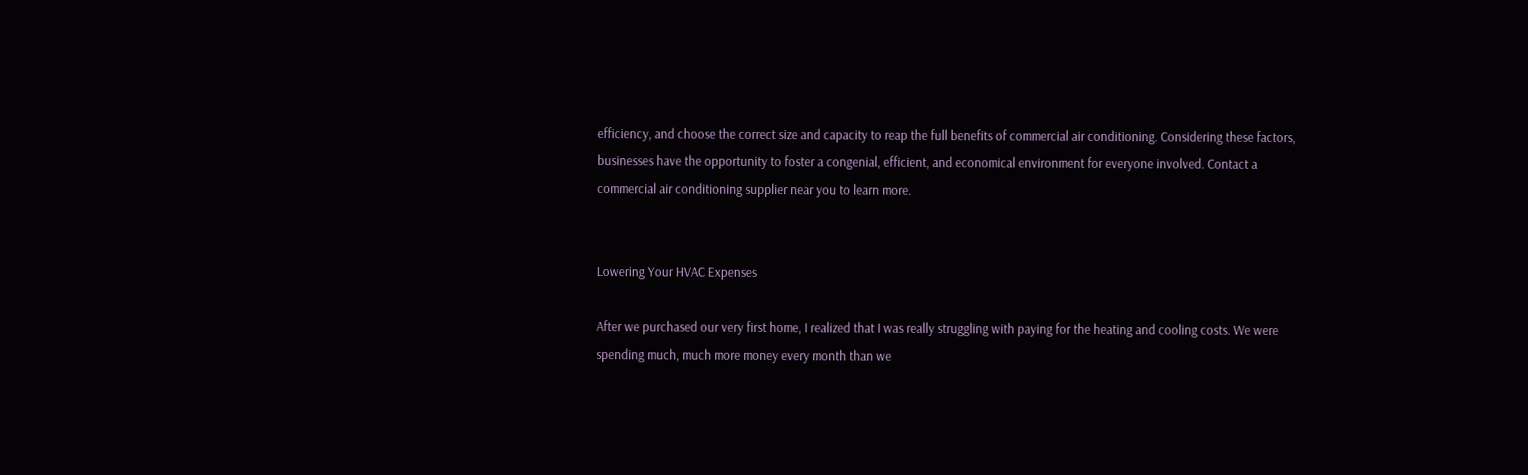efficiency, and choose the correct size and capacity to reap the full benefits of commercial air conditioning. Considering these factors, businesses have the opportunity to foster a congenial, efficient, and economical environment for everyone involved. Contact a commercial air conditioning supplier near you to learn more.


Lowering Your HVAC Expenses

After we purchased our very first home, I realized that I was really struggling with paying for the heating and cooling costs. We were spending much, much more money every month than we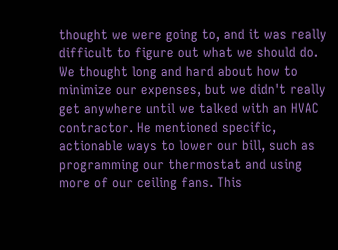thought we were going to, and it was really difficult to figure out what we should do. We thought long and hard about how to minimize our expenses, but we didn't really get anywhere until we talked with an HVAC contractor. He mentioned specific, actionable ways to lower our bill, such as programming our thermostat and using more of our ceiling fans. This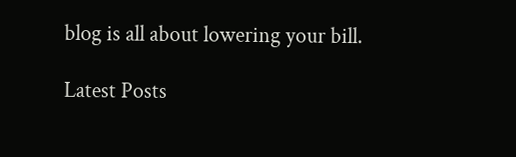blog is all about lowering your bill.

Latest Posts